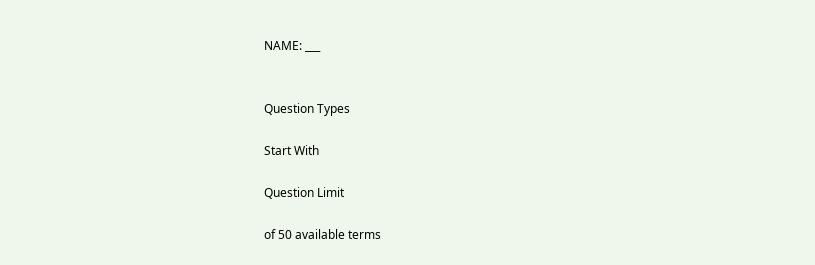NAME: ___


Question Types

Start With

Question Limit

of 50 available terms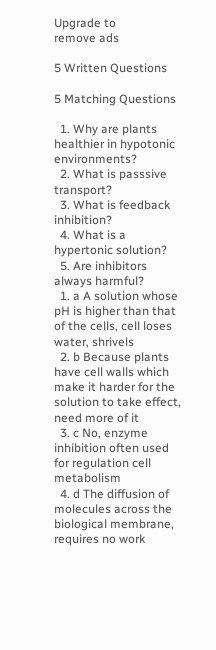Upgrade to
remove ads

5 Written Questions

5 Matching Questions

  1. Why are plants healthier in hypotonic environments?
  2. What is passsive transport?
  3. What is feedback inhibition?
  4. What is a hypertonic solution?
  5. Are inhibitors always harmful?
  1. a A solution whose pH is higher than that of the cells, cell loses water, shrivels
  2. b Because plants have cell walls which make it harder for the solution to take effect, need more of it
  3. c No, enzyme inhibition often used for regulation cell metabolism
  4. d The diffusion of molecules across the biological membrane, requires no work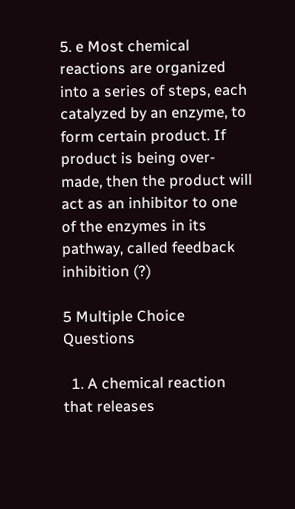5. e Most chemical reactions are organized into a series of steps, each catalyzed by an enzyme, to form certain product. If product is being over-made, then the product will act as an inhibitor to one of the enzymes in its pathway, called feedback inhibition (?)

5 Multiple Choice Questions

  1. A chemical reaction that releases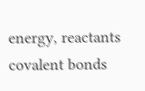energy, reactants covalent bonds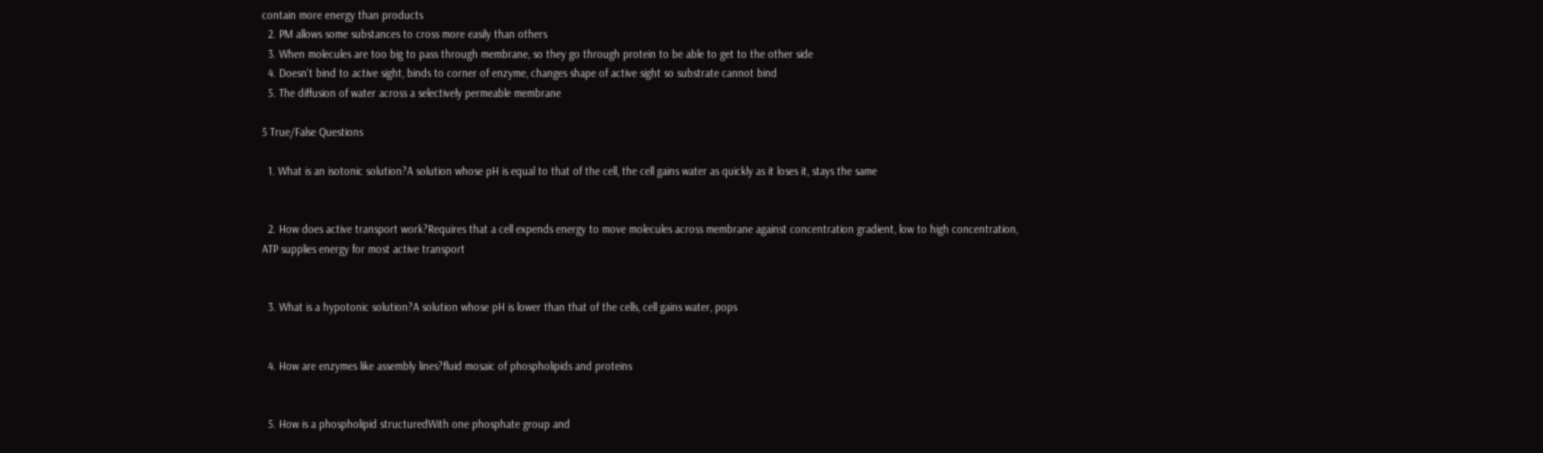contain more energy than products
  2. PM allows some substances to cross more easily than others
  3. When molecules are too big to pass through membrane, so they go through protein to be able to get to the other side
  4. Doesn't bind to active sight, binds to corner of enzyme, changes shape of active sight so substrate cannot bind
  5. The diffusion of water across a selectively permeable membrane

5 True/False Questions

  1. What is an isotonic solution?A solution whose pH is equal to that of the cell, the cell gains water as quickly as it loses it, stays the same


  2. How does active transport work?Requires that a cell expends energy to move molecules across membrane against concentration gradient, low to high concentration, ATP supplies energy for most active transport


  3. What is a hypotonic solution?A solution whose pH is lower than that of the cells, cell gains water, pops


  4. How are enzymes like assembly lines?fluid mosaic of phospholipids and proteins


  5. How is a phospholipid structuredWith one phosphate group and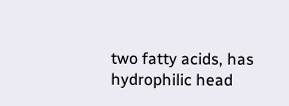two fatty acids, has hydrophilic head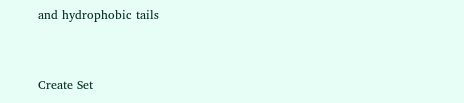and hydrophobic tails


Create Set